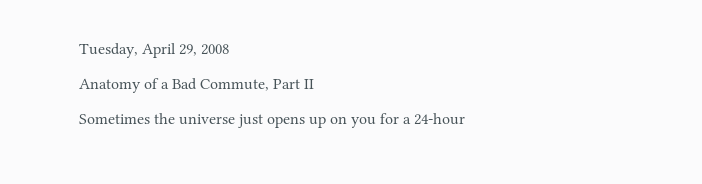Tuesday, April 29, 2008

Anatomy of a Bad Commute, Part II

Sometimes the universe just opens up on you for a 24-hour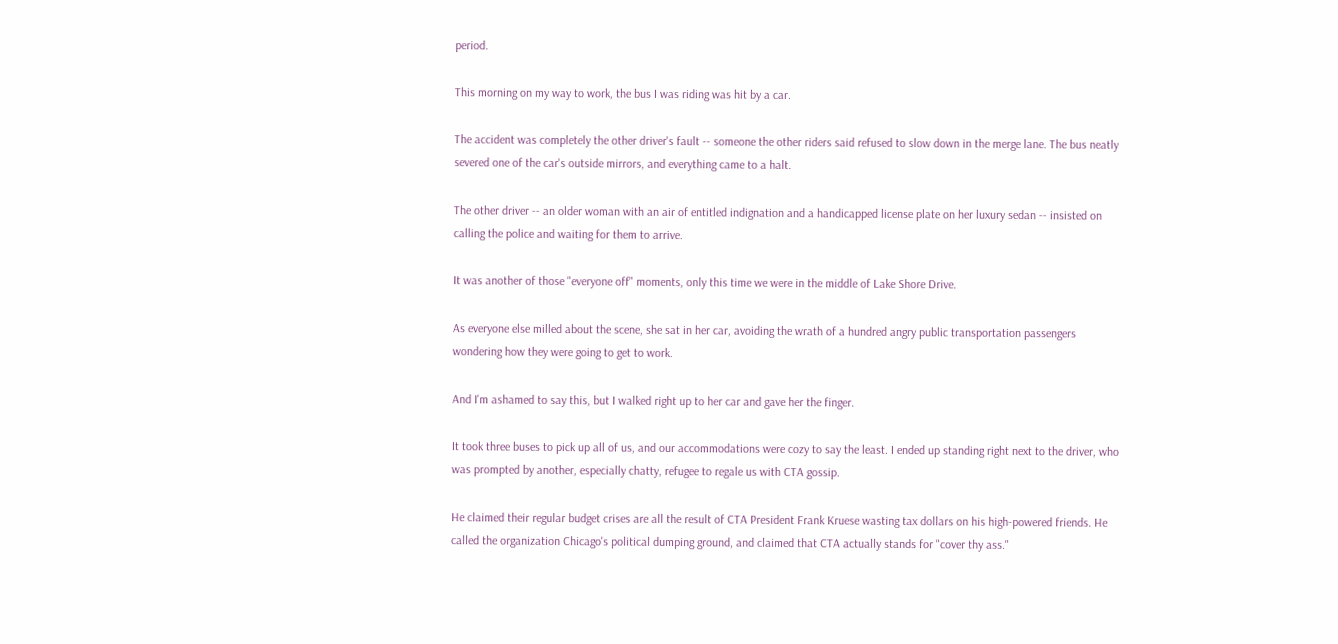period.

This morning on my way to work, the bus I was riding was hit by a car.

The accident was completely the other driver's fault -- someone the other riders said refused to slow down in the merge lane. The bus neatly severed one of the car's outside mirrors, and everything came to a halt.

The other driver -- an older woman with an air of entitled indignation and a handicapped license plate on her luxury sedan -- insisted on calling the police and waiting for them to arrive.

It was another of those "everyone off" moments, only this time we were in the middle of Lake Shore Drive.

As everyone else milled about the scene, she sat in her car, avoiding the wrath of a hundred angry public transportation passengers wondering how they were going to get to work.

And I'm ashamed to say this, but I walked right up to her car and gave her the finger.

It took three buses to pick up all of us, and our accommodations were cozy to say the least. I ended up standing right next to the driver, who was prompted by another, especially chatty, refugee to regale us with CTA gossip.

He claimed their regular budget crises are all the result of CTA President Frank Kruese wasting tax dollars on his high-powered friends. He called the organization Chicago's political dumping ground, and claimed that CTA actually stands for "cover thy ass."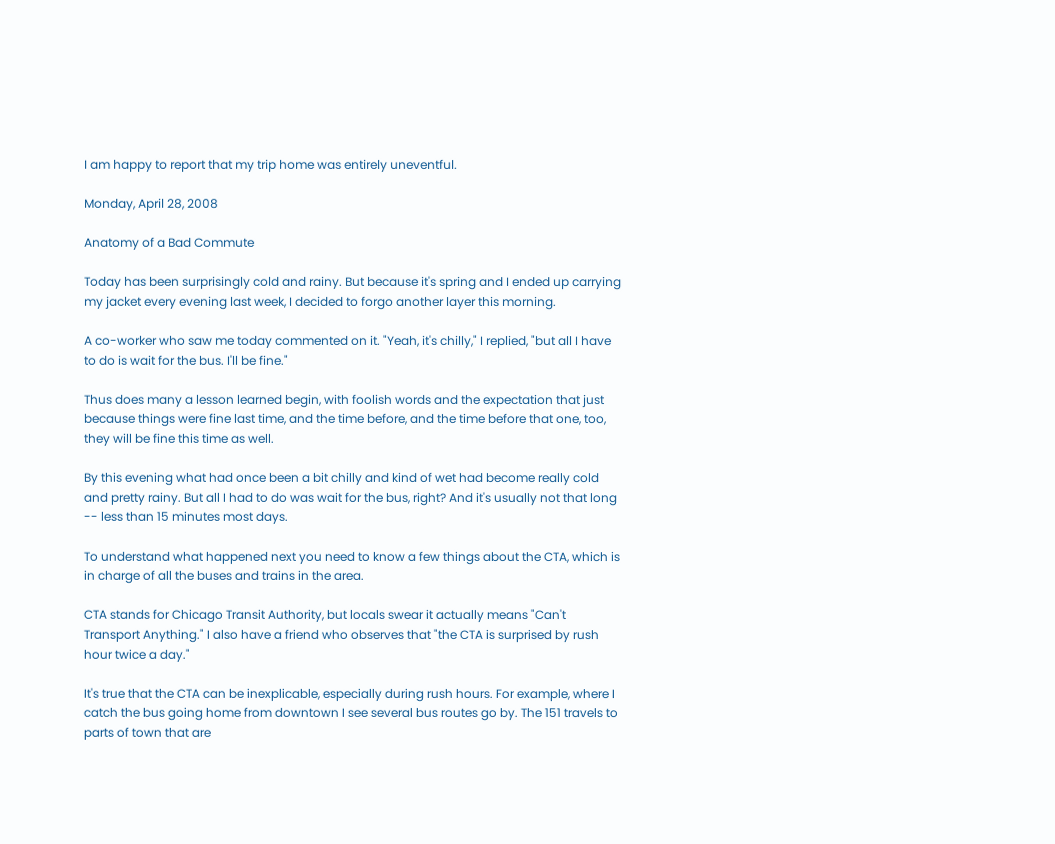I am happy to report that my trip home was entirely uneventful.

Monday, April 28, 2008

Anatomy of a Bad Commute

Today has been surprisingly cold and rainy. But because it's spring and I ended up carrying my jacket every evening last week, I decided to forgo another layer this morning.

A co-worker who saw me today commented on it. "Yeah, it's chilly," I replied, "but all I have to do is wait for the bus. I'll be fine."

Thus does many a lesson learned begin, with foolish words and the expectation that just because things were fine last time, and the time before, and the time before that one, too, they will be fine this time as well.

By this evening what had once been a bit chilly and kind of wet had become really cold and pretty rainy. But all I had to do was wait for the bus, right? And it's usually not that long -- less than 15 minutes most days.

To understand what happened next you need to know a few things about the CTA, which is in charge of all the buses and trains in the area.

CTA stands for Chicago Transit Authority, but locals swear it actually means "Can't Transport Anything." I also have a friend who observes that "the CTA is surprised by rush hour twice a day."

It's true that the CTA can be inexplicable, especially during rush hours. For example, where I catch the bus going home from downtown I see several bus routes go by. The 151 travels to parts of town that are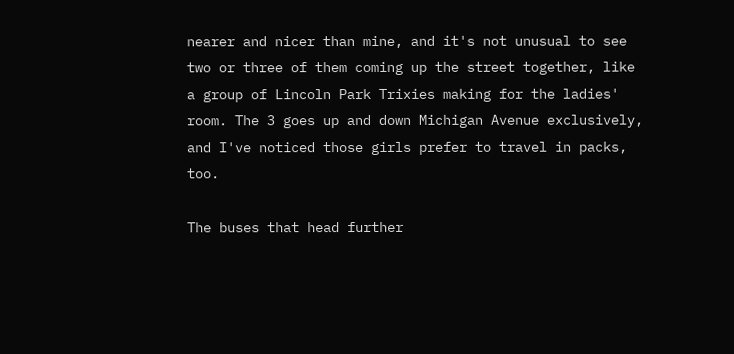nearer and nicer than mine, and it's not unusual to see two or three of them coming up the street together, like a group of Lincoln Park Trixies making for the ladies' room. The 3 goes up and down Michigan Avenue exclusively, and I've noticed those girls prefer to travel in packs, too.

The buses that head further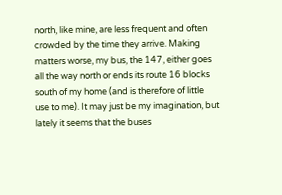north, like mine, are less frequent and often crowded by the time they arrive. Making matters worse, my bus, the 147, either goes all the way north or ends its route 16 blocks south of my home (and is therefore of little use to me). It may just be my imagination, but lately it seems that the buses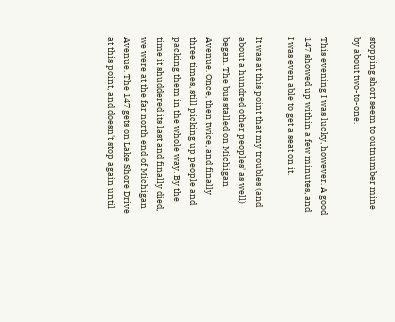stopping short seem to outnumber mine by about two-to-one.

This evening I was lucky, however. A good 147 showed up within a few minutes, and I was even able to get a seat on it.

It was at this point that my troubles (and about a hundred other peoples' as well) began. The bus stalled on Michigan Avenue. Once, then twice, and finally three times, still picking up people and packing them in the whole way. By the time it shuddered its last and finally died, we were at the far north end of Michigan Avenue. The 147 gets on Lake Shore Drive at this point, and doesn't stop again until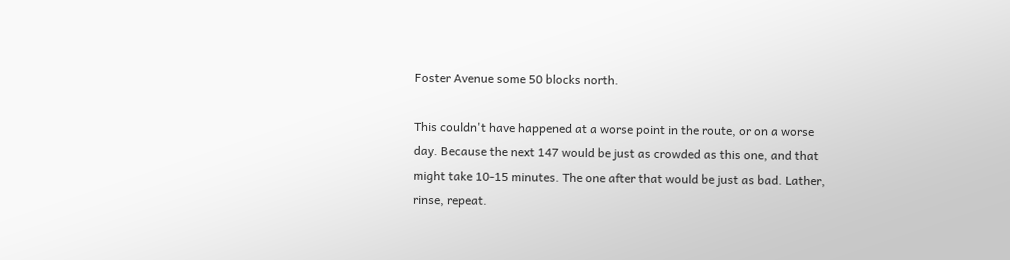Foster Avenue some 50 blocks north.

This couldn't have happened at a worse point in the route, or on a worse day. Because the next 147 would be just as crowded as this one, and that might take 10-15 minutes. The one after that would be just as bad. Lather, rinse, repeat.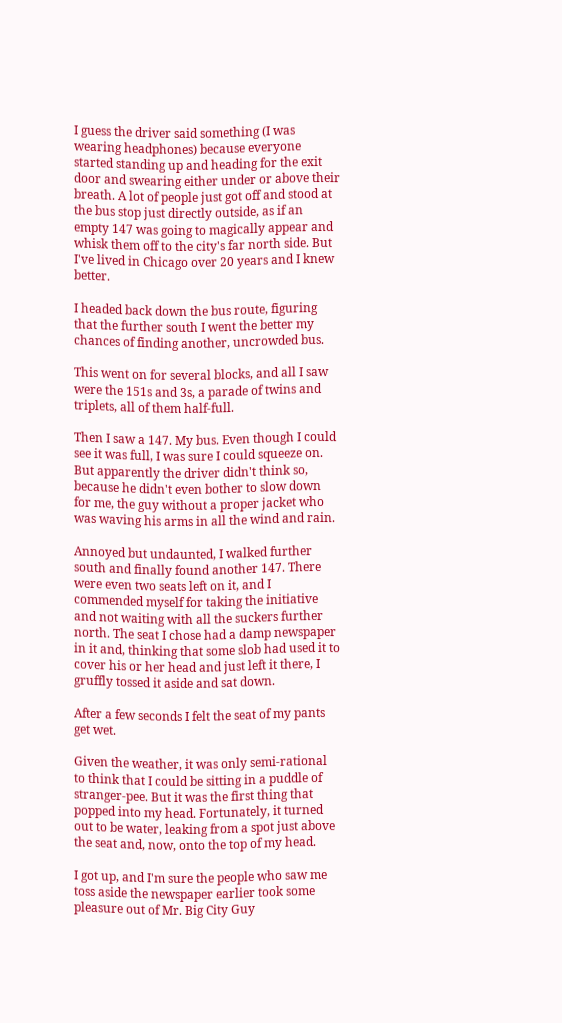I guess the driver said something (I was wearing headphones) because everyone started standing up and heading for the exit door and swearing either under or above their breath. A lot of people just got off and stood at the bus stop just directly outside, as if an empty 147 was going to magically appear and whisk them off to the city's far north side. But I've lived in Chicago over 20 years and I knew better.

I headed back down the bus route, figuring that the further south I went the better my chances of finding another, uncrowded bus.

This went on for several blocks, and all I saw were the 151s and 3s, a parade of twins and triplets, all of them half-full.

Then I saw a 147. My bus. Even though I could see it was full, I was sure I could squeeze on. But apparently the driver didn't think so, because he didn't even bother to slow down for me, the guy without a proper jacket who was waving his arms in all the wind and rain.

Annoyed but undaunted, I walked further south and finally found another 147. There were even two seats left on it, and I commended myself for taking the initiative and not waiting with all the suckers further north. The seat I chose had a damp newspaper in it and, thinking that some slob had used it to cover his or her head and just left it there, I gruffly tossed it aside and sat down.

After a few seconds I felt the seat of my pants get wet.

Given the weather, it was only semi-rational to think that I could be sitting in a puddle of stranger-pee. But it was the first thing that popped into my head. Fortunately, it turned out to be water, leaking from a spot just above the seat and, now, onto the top of my head.

I got up, and I'm sure the people who saw me toss aside the newspaper earlier took some pleasure out of Mr. Big City Guy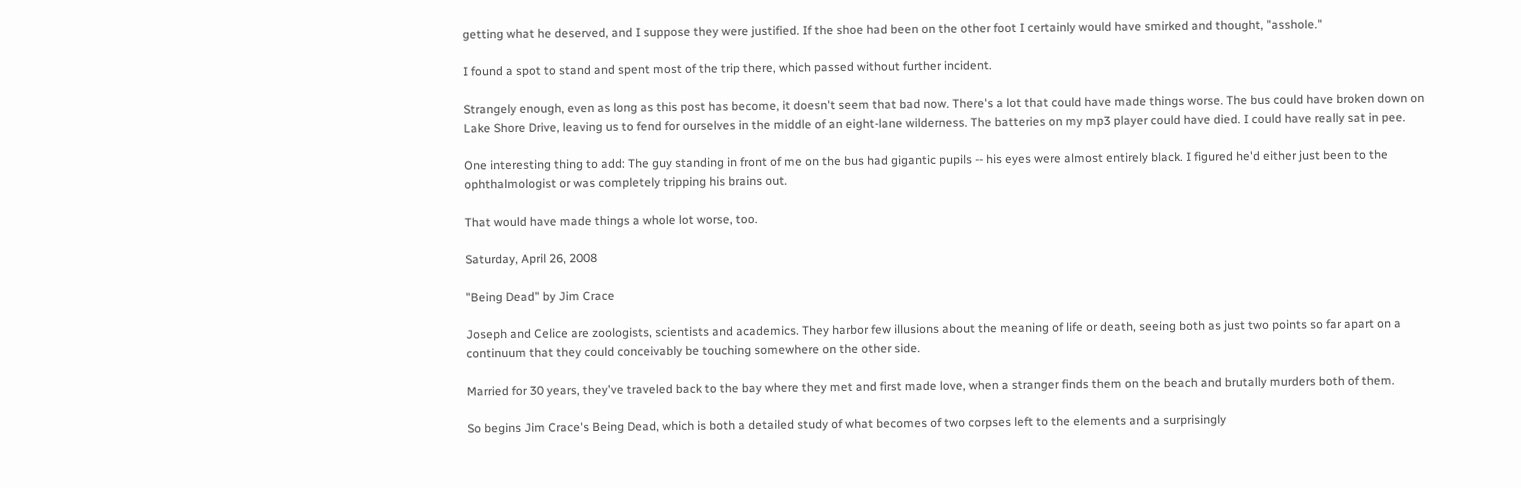getting what he deserved, and I suppose they were justified. If the shoe had been on the other foot I certainly would have smirked and thought, "asshole."

I found a spot to stand and spent most of the trip there, which passed without further incident.

Strangely enough, even as long as this post has become, it doesn't seem that bad now. There's a lot that could have made things worse. The bus could have broken down on Lake Shore Drive, leaving us to fend for ourselves in the middle of an eight-lane wilderness. The batteries on my mp3 player could have died. I could have really sat in pee.

One interesting thing to add: The guy standing in front of me on the bus had gigantic pupils -- his eyes were almost entirely black. I figured he'd either just been to the ophthalmologist or was completely tripping his brains out.

That would have made things a whole lot worse, too.

Saturday, April 26, 2008

"Being Dead" by Jim Crace

Joseph and Celice are zoologists, scientists and academics. They harbor few illusions about the meaning of life or death, seeing both as just two points so far apart on a continuum that they could conceivably be touching somewhere on the other side.

Married for 30 years, they've traveled back to the bay where they met and first made love, when a stranger finds them on the beach and brutally murders both of them.

So begins Jim Crace's Being Dead, which is both a detailed study of what becomes of two corpses left to the elements and a surprisingly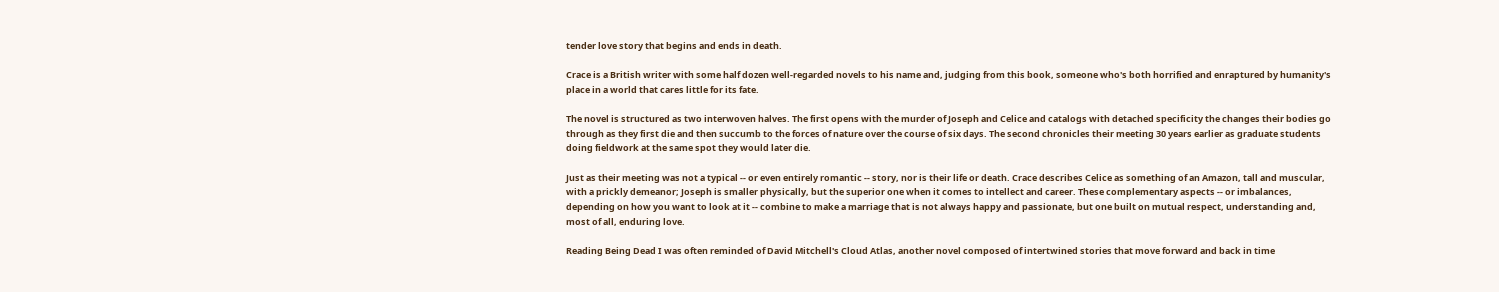tender love story that begins and ends in death.

Crace is a British writer with some half dozen well-regarded novels to his name and, judging from this book, someone who's both horrified and enraptured by humanity's place in a world that cares little for its fate.

The novel is structured as two interwoven halves. The first opens with the murder of Joseph and Celice and catalogs with detached specificity the changes their bodies go through as they first die and then succumb to the forces of nature over the course of six days. The second chronicles their meeting 30 years earlier as graduate students doing fieldwork at the same spot they would later die.

Just as their meeting was not a typical -- or even entirely romantic -- story, nor is their life or death. Crace describes Celice as something of an Amazon, tall and muscular, with a prickly demeanor; Joseph is smaller physically, but the superior one when it comes to intellect and career. These complementary aspects -- or imbalances, depending on how you want to look at it -- combine to make a marriage that is not always happy and passionate, but one built on mutual respect, understanding and, most of all, enduring love.

Reading Being Dead I was often reminded of David Mitchell's Cloud Atlas, another novel composed of intertwined stories that move forward and back in time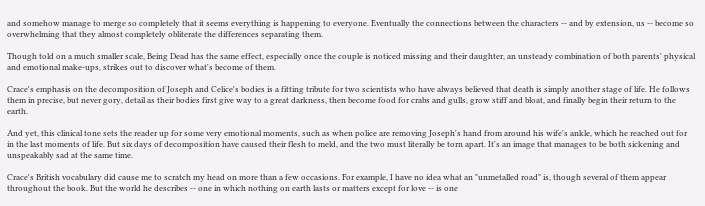and somehow manage to merge so completely that it seems everything is happening to everyone. Eventually the connections between the characters -- and by extension, us -- become so overwhelming that they almost completely obliterate the differences separating them.

Though told on a much smaller scale, Being Dead has the same effect, especially once the couple is noticed missing and their daughter, an unsteady combination of both parents' physical and emotional make-ups, strikes out to discover what's become of them.

Crace's emphasis on the decomposition of Joseph and Celice's bodies is a fitting tribute for two scientists who have always believed that death is simply another stage of life. He follows them in precise, but never gory, detail as their bodies first give way to a great darkness, then become food for crabs and gulls, grow stiff and bloat, and finally begin their return to the earth.

And yet, this clinical tone sets the reader up for some very emotional moments, such as when police are removing Joseph's hand from around his wife's ankle, which he reached out for in the last moments of life. But six days of decomposition have caused their flesh to meld, and the two must literally be torn apart. It's an image that manages to be both sickening and unspeakably sad at the same time.

Crace's British vocabulary did cause me to scratch my head on more than a few occasions. For example, I have no idea what an "unmetalled road" is, though several of them appear throughout the book. But the world he describes -- one in which nothing on earth lasts or matters except for love -- is one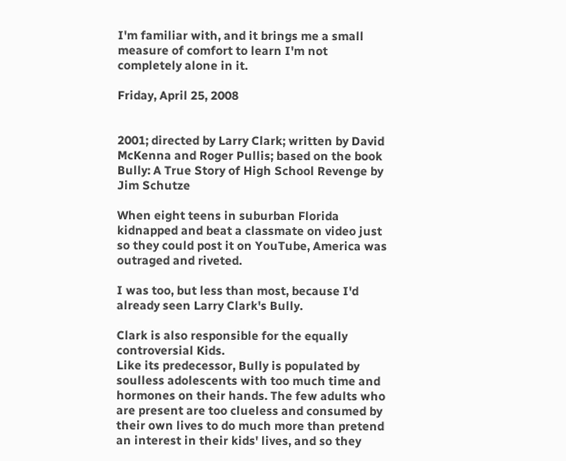I'm familiar with, and it brings me a small measure of comfort to learn I'm not completely alone in it.

Friday, April 25, 2008


2001; directed by Larry Clark; written by David McKenna and Roger Pullis; based on the book Bully: A True Story of High School Revenge by Jim Schutze

When eight teens in suburban Florida kidnapped and beat a classmate on video just so they could post it on YouTube, America was outraged and riveted.

I was too, but less than most, because I'd already seen Larry Clark's Bully.

Clark is also responsible for the equally controversial Kids.
Like its predecessor, Bully is populated by soulless adolescents with too much time and hormones on their hands. The few adults who are present are too clueless and consumed by their own lives to do much more than pretend an interest in their kids' lives, and so they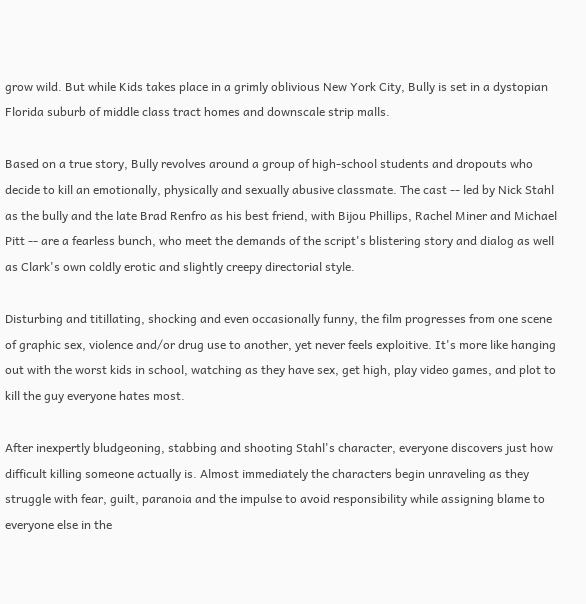grow wild. But while Kids takes place in a grimly oblivious New York City, Bully is set in a dystopian Florida suburb of middle class tract homes and downscale strip malls.

Based on a true story, Bully revolves around a group of high-school students and dropouts who decide to kill an emotionally, physically and sexually abusive classmate. The cast -- led by Nick Stahl as the bully and the late Brad Renfro as his best friend, with Bijou Phillips, Rachel Miner and Michael Pitt -- are a fearless bunch, who meet the demands of the script's blistering story and dialog as well as Clark's own coldly erotic and slightly creepy directorial style.

Disturbing and titillating, shocking and even occasionally funny, the film progresses from one scene of graphic sex, violence and/or drug use to another, yet never feels exploitive. It's more like hanging out with the worst kids in school, watching as they have sex, get high, play video games, and plot to kill the guy everyone hates most.

After inexpertly bludgeoning, stabbing and shooting Stahl's character, everyone discovers just how difficult killing someone actually is. Almost immediately the characters begin unraveling as they struggle with fear, guilt, paranoia and the impulse to avoid responsibility while assigning blame to everyone else in the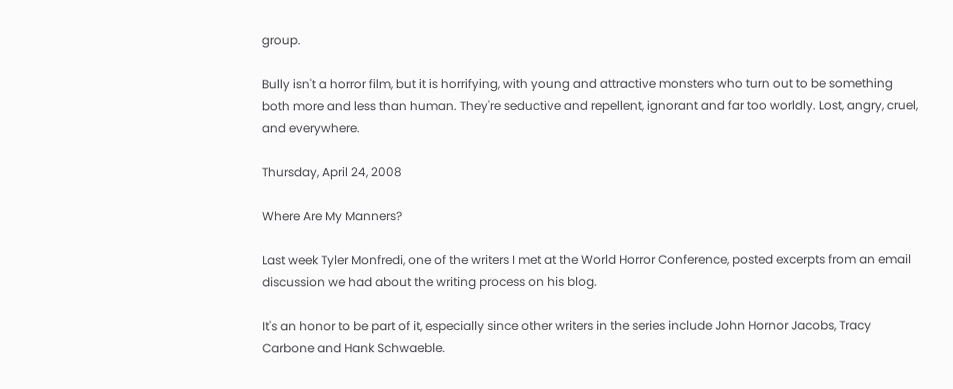group.

Bully isn't a horror film, but it is horrifying, with young and attractive monsters who turn out to be something both more and less than human. They're seductive and repellent, ignorant and far too worldly. Lost, angry, cruel, and everywhere.

Thursday, April 24, 2008

Where Are My Manners?

Last week Tyler Monfredi, one of the writers I met at the World Horror Conference, posted excerpts from an email discussion we had about the writing process on his blog.

It's an honor to be part of it, especially since other writers in the series include John Hornor Jacobs, Tracy Carbone and Hank Schwaeble.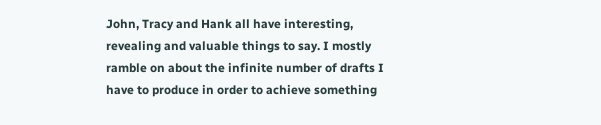John, Tracy and Hank all have interesting, revealing and valuable things to say. I mostly ramble on about the infinite number of drafts I have to produce in order to achieve something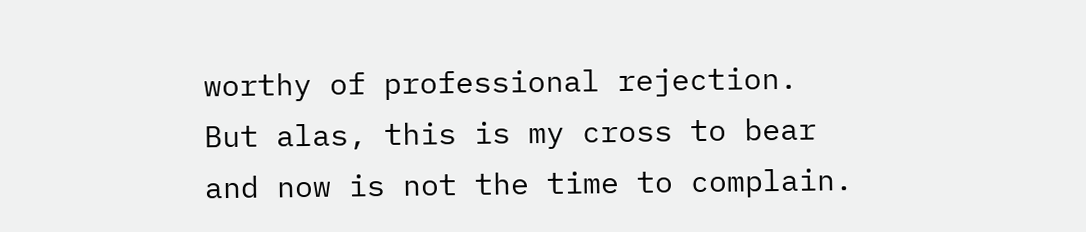worthy of professional rejection. But alas, this is my cross to bear and now is not the time to complain.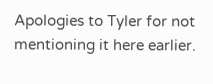Apologies to Tyler for not mentioning it here earlier.